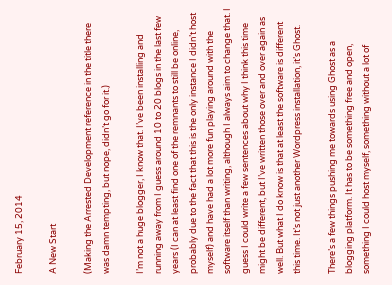February 15, 2014

A New Start

(Making the Arrested Development reference in the title there was damn tempting, but nope, didn’t go for it.)

I’m not a huge blogger, I know that. I’ve been installing and running away from I guess around 10 to 20 blogs in the last few years (I can at least find one of the remnants to still be online, probably due to the fact that this is the only instance I didn’t host myself) and have had a lot more fun playing around with the software itself than writing, although I always aim to change that. I guess I could write a few sentences about why I think this time might be different, but I’ve written those over and over again as well. But what I do know is that at least the software is different this time. It’s not just another Wordpress installation, it’s Ghost.

There’s a few things pushing me towards using Ghost as a blogging platform. It has to be something free and open, something I could host myself, something without a lot of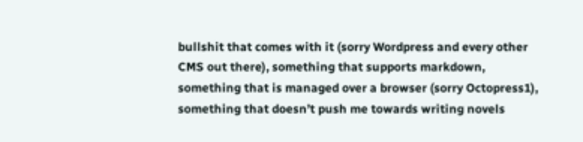bullshit that comes with it (sorry Wordpress and every other CMS out there), something that supports markdown, something that is managed over a browser (sorry Octopress1), something that doesn’t push me towards writing novels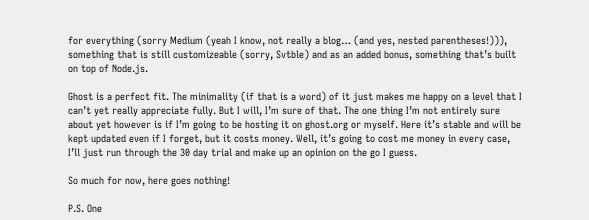for everything (sorry Medium (yeah I know, not really a blog… (and yes, nested parentheses!))), something that is still customizeable (sorry, Svtble) and as an added bonus, something that’s built on top of Node.js.

Ghost is a perfect fit. The minimality (if that is a word) of it just makes me happy on a level that I can’t yet really appreciate fully. But I will, I’m sure of that. The one thing I’m not entirely sure about yet however is if I’m going to be hosting it on ghost.org or myself. Here it’s stable and will be kept updated even if I forget, but it costs money. Well, it’s going to cost me money in every case, I’ll just run through the 30 day trial and make up an opinion on the go I guess.

So much for now, here goes nothing!

P.S. One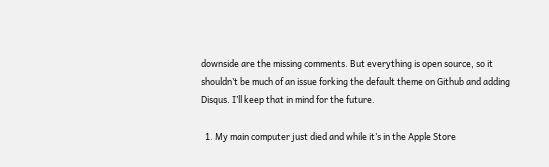downside are the missing comments. But everything is open source, so it shouldn’t be much of an issue forking the default theme on Github and adding Disqus. I’ll keep that in mind for the future.

  1. My main computer just died and while it’s in the Apple Store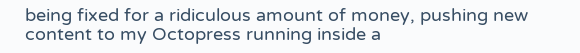being fixed for a ridiculous amount of money, pushing new content to my Octopress running inside a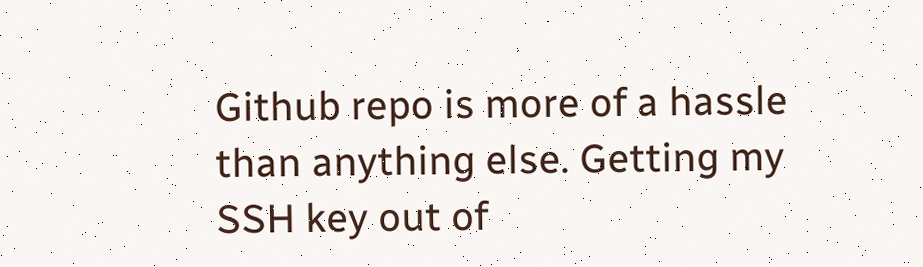Github repo is more of a hassle than anything else. Getting my SSH key out of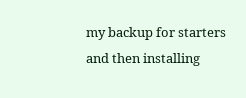my backup for starters and then installing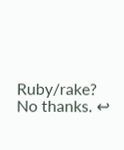Ruby/rake? No thanks. ↩